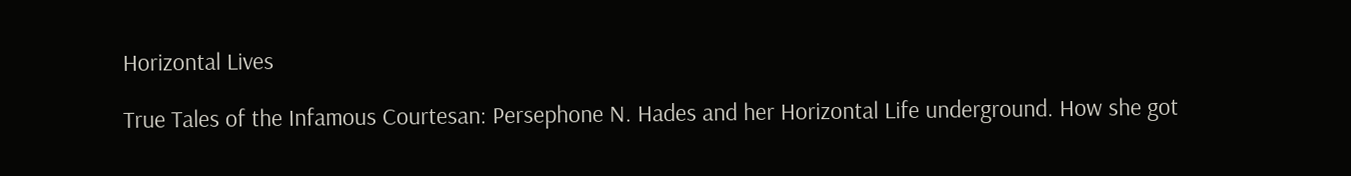Horizontal Lives

True Tales of the Infamous Courtesan: Persephone N. Hades and her Horizontal Life underground. How she got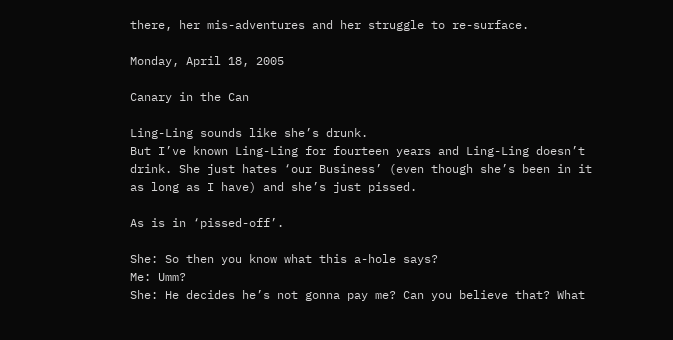there, her mis-adventures and her struggle to re-surface.

Monday, April 18, 2005

Canary in the Can

Ling-Ling sounds like she’s drunk.
But I’ve known Ling-Ling for fourteen years and Ling-Ling doesn’t drink. She just hates ‘our Business’ (even though she’s been in it as long as I have) and she’s just pissed.

As is in ‘pissed-off’.

She: So then you know what this a-hole says?
Me: Umm?
She: He decides he’s not gonna pay me? Can you believe that? What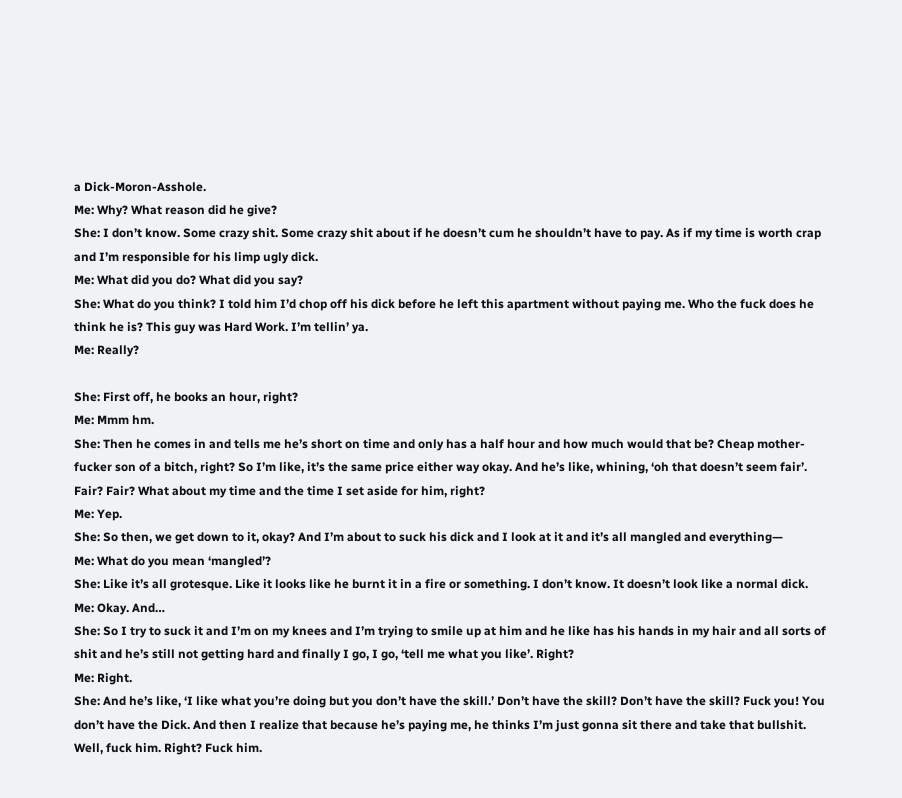a Dick-Moron-Asshole.
Me: Why? What reason did he give?
She: I don’t know. Some crazy shit. Some crazy shit about if he doesn’t cum he shouldn’t have to pay. As if my time is worth crap and I’m responsible for his limp ugly dick.
Me: What did you do? What did you say?
She: What do you think? I told him I’d chop off his dick before he left this apartment without paying me. Who the fuck does he think he is? This guy was Hard Work. I’m tellin’ ya.
Me: Really?

She: First off, he books an hour, right?
Me: Mmm hm.
She: Then he comes in and tells me he’s short on time and only has a half hour and how much would that be? Cheap mother-fucker son of a bitch, right? So I’m like, it’s the same price either way okay. And he’s like, whining, ‘oh that doesn’t seem fair’. Fair? Fair? What about my time and the time I set aside for him, right?
Me: Yep.
She: So then, we get down to it, okay? And I’m about to suck his dick and I look at it and it’s all mangled and everything—
Me: What do you mean ‘mangled’?
She: Like it’s all grotesque. Like it looks like he burnt it in a fire or something. I don’t know. It doesn’t look like a normal dick.
Me: Okay. And…
She: So I try to suck it and I’m on my knees and I’m trying to smile up at him and he like has his hands in my hair and all sorts of shit and he’s still not getting hard and finally I go, I go, ‘tell me what you like’. Right?
Me: Right.
She: And he’s like, ‘I like what you’re doing but you don’t have the skill.’ Don’t have the skill? Don’t have the skill? Fuck you! You don’t have the Dick. And then I realize that because he’s paying me, he thinks I’m just gonna sit there and take that bullshit. Well, fuck him. Right? Fuck him.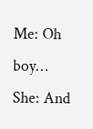Me: Oh boy…
She: And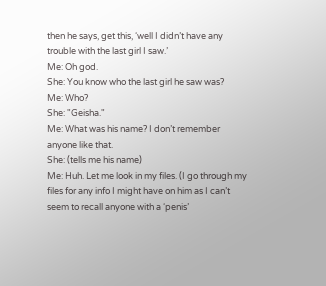then he says, get this, ‘well I didn’t have any trouble with the last girl I saw.’
Me: Oh god.
She: You know who the last girl he saw was?
Me: Who?
She: "Geisha."
Me: What was his name? I don’t remember anyone like that.
She: (tells me his name)
Me: Huh. Let me look in my files. (I go through my files for any info I might have on him as I can’t seem to recall anyone with a ‘penis’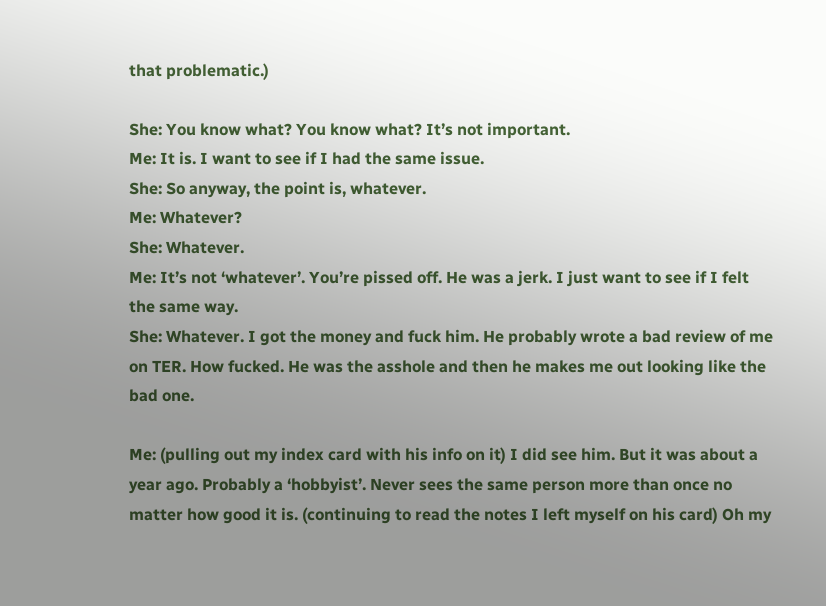that problematic.)

She: You know what? You know what? It’s not important.
Me: It is. I want to see if I had the same issue.
She: So anyway, the point is, whatever.
Me: Whatever?
She: Whatever.
Me: It’s not ‘whatever’. You’re pissed off. He was a jerk. I just want to see if I felt the same way.
She: Whatever. I got the money and fuck him. He probably wrote a bad review of me on TER. How fucked. He was the asshole and then he makes me out looking like the bad one.

Me: (pulling out my index card with his info on it) I did see him. But it was about a year ago. Probably a ‘hobbyist’. Never sees the same person more than once no matter how good it is. (continuing to read the notes I left myself on his card) Oh my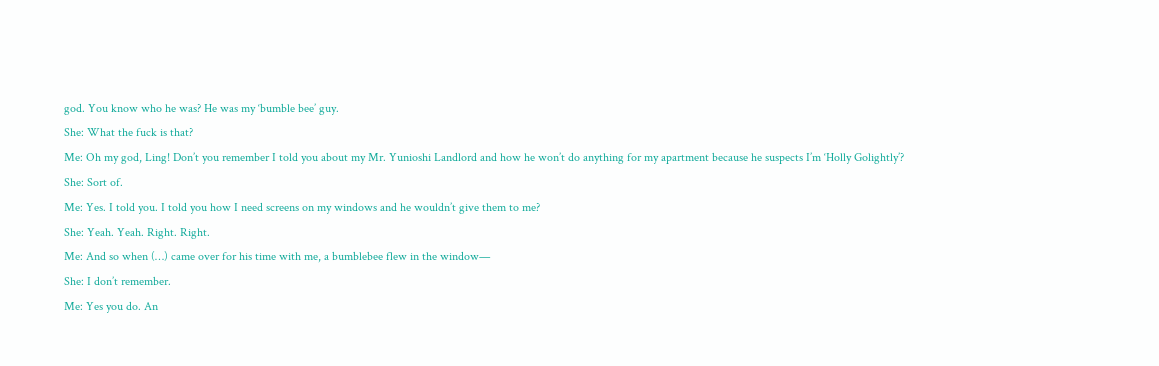god. You know who he was? He was my ‘bumble bee’ guy.
She: What the fuck is that?
Me: Oh my god, Ling! Don’t you remember I told you about my Mr. Yunioshi Landlord and how he won’t do anything for my apartment because he suspects I’m ‘Holly Golightly’?
She: Sort of.
Me: Yes. I told you. I told you how I need screens on my windows and he wouldn’t give them to me?
She: Yeah. Yeah. Right. Right.
Me: And so when (…) came over for his time with me, a bumblebee flew in the window—
She: I don’t remember.
Me: Yes you do. An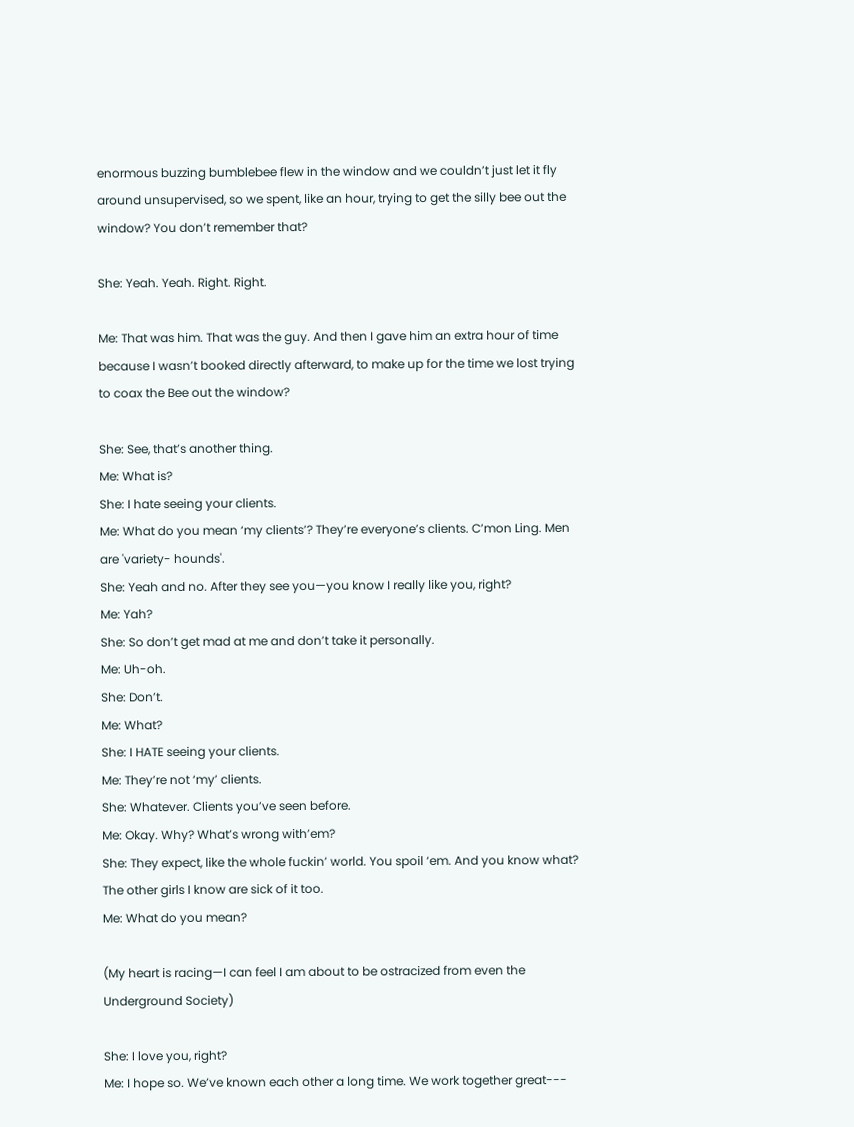enormous buzzing bumblebee flew in the window and we couldn’t just let it fly around unsupervised, so we spent, like an hour, trying to get the silly bee out the window? You don’t remember that?

She: Yeah. Yeah. Right. Right.

Me: That was him. That was the guy. And then I gave him an extra hour of time because I wasn’t booked directly afterward, to make up for the time we lost trying to coax the Bee out the window?

She: See, that’s another thing.
Me: What is?
She: I hate seeing your clients.
Me: What do you mean ‘my clients’? They’re everyone’s clients. C’mon Ling. Men are 'variety- hounds'.
She: Yeah and no. After they see you—you know I really like you, right?
Me: Yah?
She: So don’t get mad at me and don’t take it personally.
Me: Uh-oh.
She: Don’t.
Me: What?
She: I HATE seeing your clients.
Me: They’re not ‘my’ clients.
She: Whatever. Clients you’ve seen before.
Me: Okay. Why? What’s wrong with’em?
She: They expect, like the whole fuckin’ world. You spoil ‘em. And you know what? The other girls I know are sick of it too.
Me: What do you mean?

(My heart is racing—I can feel I am about to be ostracized from even the Underground Society)

She: I love you, right?
Me: I hope so. We’ve known each other a long time. We work together great---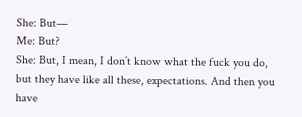She: But—
Me: But?
She: But, I mean, I don’t know what the fuck you do, but they have like all these, expectations. And then you have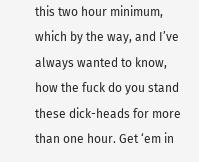this two hour minimum, which by the way, and I’ve always wanted to know, how the fuck do you stand these dick-heads for more than one hour. Get ‘em in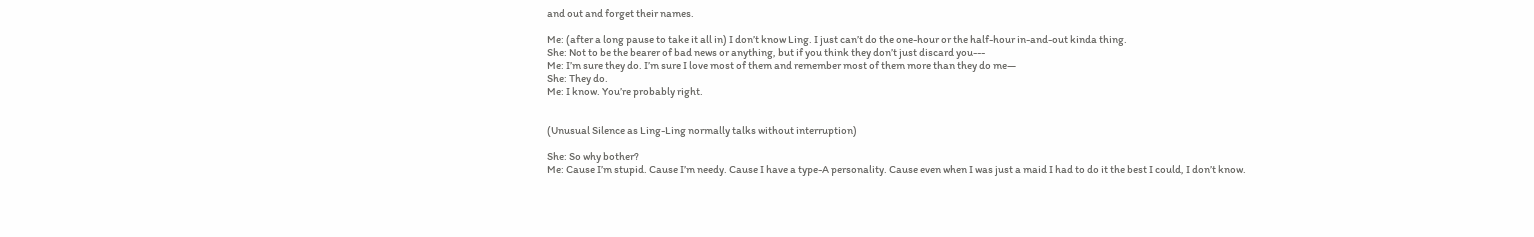and out and forget their names.

Me: (after a long pause to take it all in) I don’t know Ling. I just can’t do the one-hour or the half-hour in-and-out kinda thing.
She: Not to be the bearer of bad news or anything, but if you think they don’t just discard you---
Me: I’m sure they do. I’m sure I love most of them and remember most of them more than they do me—
She: They do.
Me: I know. You’re probably right.


(Unusual Silence as Ling-Ling normally talks without interruption)

She: So why bother?
Me: Cause I’m stupid. Cause I’m needy. Cause I have a type-A personality. Cause even when I was just a maid I had to do it the best I could, I don’t know.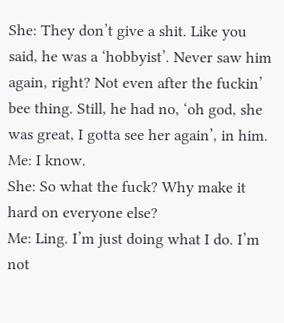She: They don’t give a shit. Like you said, he was a ‘hobbyist’. Never saw him again, right? Not even after the fuckin’ bee thing. Still, he had no, ‘oh god, she was great, I gotta see her again’, in him.
Me: I know.
She: So what the fuck? Why make it hard on everyone else?
Me: Ling. I’m just doing what I do. I’m not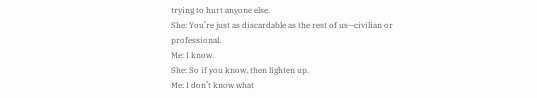trying to hurt anyone else.
She: You’re just as discardable as the rest of us—civilian or professional.
Me: I know.
She: So if you know, then lighten up.
Me: I don’t know what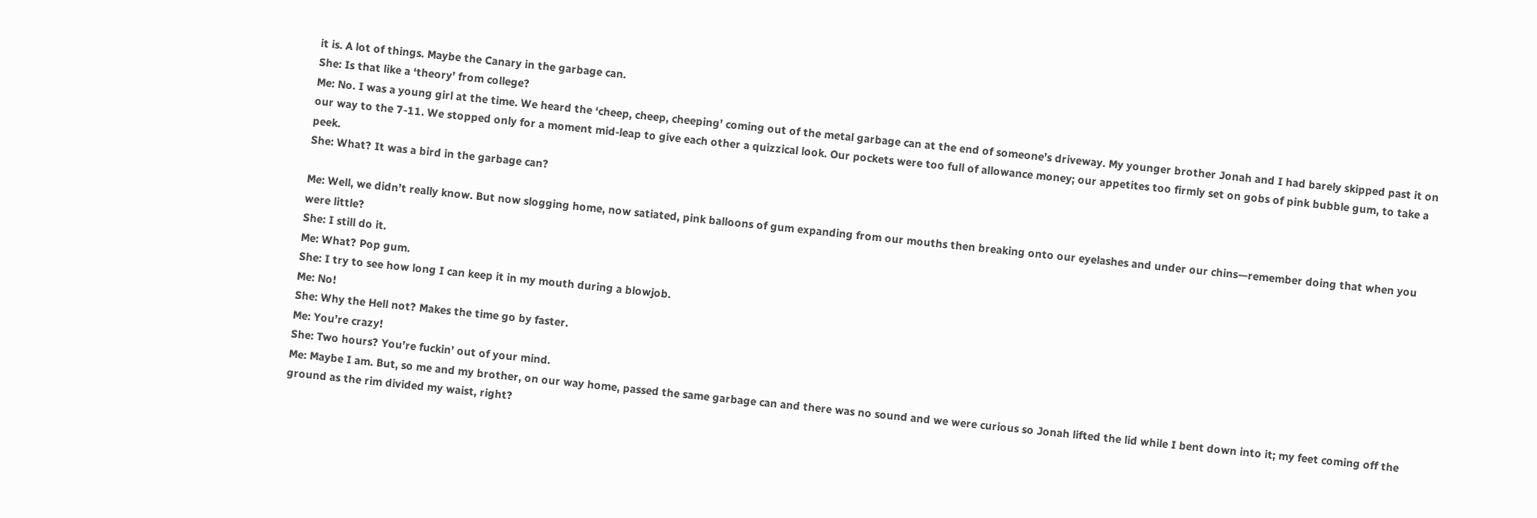it is. A lot of things. Maybe the Canary in the garbage can.
She: Is that like a ‘theory’ from college?
Me: No. I was a young girl at the time. We heard the ‘cheep, cheep, cheeping’ coming out of the metal garbage can at the end of someone’s driveway. My younger brother Jonah and I had barely skipped past it on our way to the 7-11. We stopped only for a moment mid-leap to give each other a quizzical look. Our pockets were too full of allowance money; our appetites too firmly set on gobs of pink bubble gum, to take a peek.
She: What? It was a bird in the garbage can?

Me: Well, we didn’t really know. But now slogging home, now satiated, pink balloons of gum expanding from our mouths then breaking onto our eyelashes and under our chins—remember doing that when you were little?
She: I still do it.
Me: What? Pop gum.
She: I try to see how long I can keep it in my mouth during a blowjob.
Me: No!
She: Why the Hell not? Makes the time go by faster.
Me: You’re crazy!
She: Two hours? You’re fuckin’ out of your mind.
Me: Maybe I am. But, so me and my brother, on our way home, passed the same garbage can and there was no sound and we were curious so Jonah lifted the lid while I bent down into it; my feet coming off the ground as the rim divided my waist, right?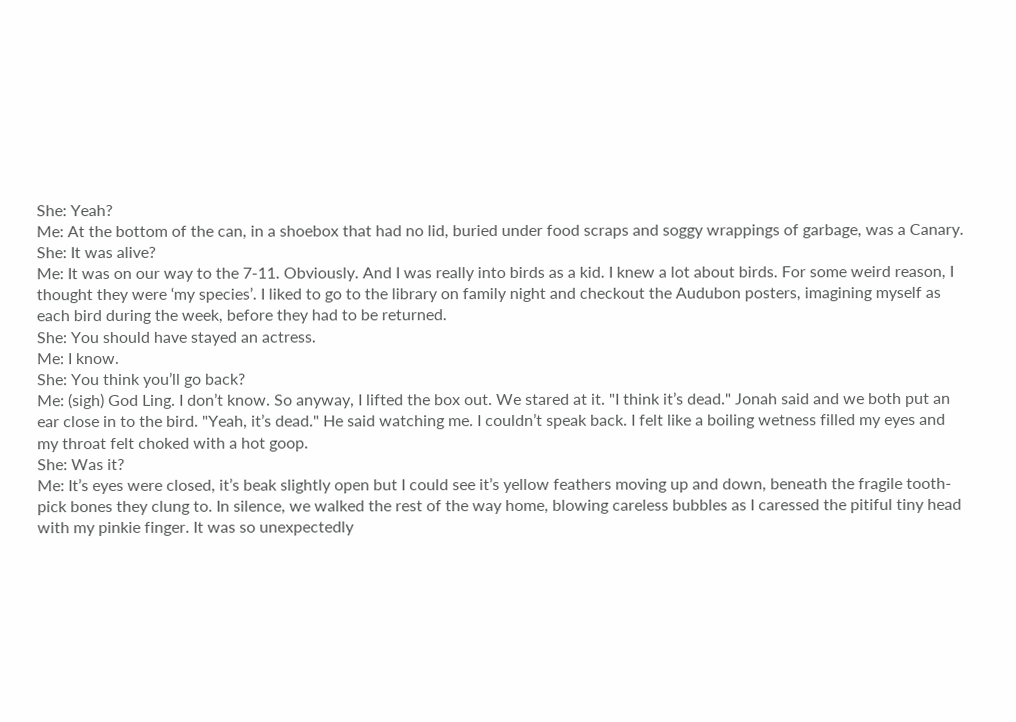She: Yeah?
Me: At the bottom of the can, in a shoebox that had no lid, buried under food scraps and soggy wrappings of garbage, was a Canary.
She: It was alive?
Me: It was on our way to the 7-11. Obviously. And I was really into birds as a kid. I knew a lot about birds. For some weird reason, I thought they were ‘my species’. I liked to go to the library on family night and checkout the Audubon posters, imagining myself as each bird during the week, before they had to be returned.
She: You should have stayed an actress.
Me: I know.
She: You think you’ll go back?
Me: (sigh) God Ling. I don’t know. So anyway, I lifted the box out. We stared at it. "I think it’s dead." Jonah said and we both put an ear close in to the bird. "Yeah, it’s dead." He said watching me. I couldn’t speak back. I felt like a boiling wetness filled my eyes and my throat felt choked with a hot goop.
She: Was it?
Me: It’s eyes were closed, it’s beak slightly open but I could see it’s yellow feathers moving up and down, beneath the fragile tooth-pick bones they clung to. In silence, we walked the rest of the way home, blowing careless bubbles as I caressed the pitiful tiny head with my pinkie finger. It was so unexpectedly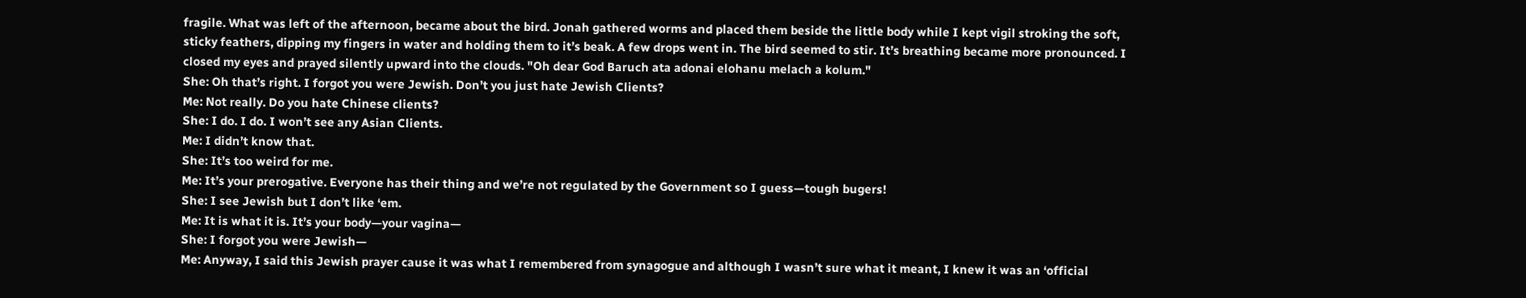fragile. What was left of the afternoon, became about the bird. Jonah gathered worms and placed them beside the little body while I kept vigil stroking the soft, sticky feathers, dipping my fingers in water and holding them to it’s beak. A few drops went in. The bird seemed to stir. It’s breathing became more pronounced. I closed my eyes and prayed silently upward into the clouds. "Oh dear God Baruch ata adonai elohanu melach a kolum."
She: Oh that’s right. I forgot you were Jewish. Don’t you just hate Jewish Clients?
Me: Not really. Do you hate Chinese clients?
She: I do. I do. I won’t see any Asian Clients.
Me: I didn’t know that.
She: It’s too weird for me.
Me: It’s your prerogative. Everyone has their thing and we’re not regulated by the Government so I guess—tough bugers!
She: I see Jewish but I don’t like ‘em.
Me: It is what it is. It’s your body—your vagina—
She: I forgot you were Jewish—
Me: Anyway, I said this Jewish prayer cause it was what I remembered from synagogue and although I wasn’t sure what it meant, I knew it was an ‘official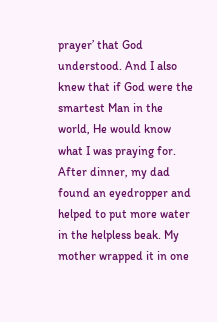prayer’ that God understood. And I also knew that if God were the smartest Man in the world, He would know what I was praying for. After dinner, my dad found an eyedropper and helped to put more water in the helpless beak. My mother wrapped it in one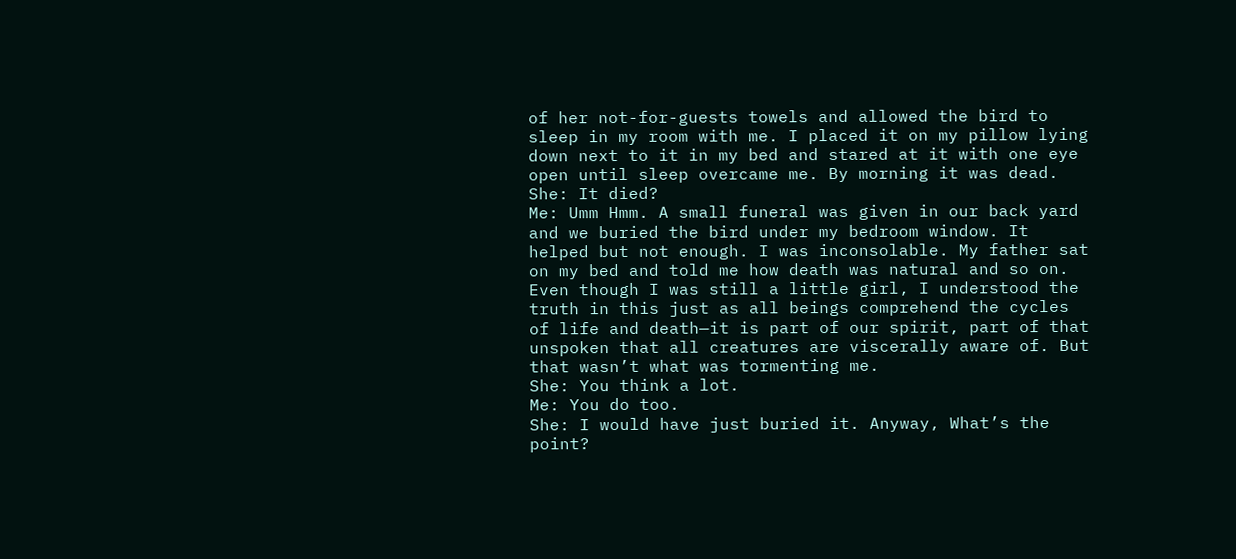of her not-for-guests towels and allowed the bird to sleep in my room with me. I placed it on my pillow lying down next to it in my bed and stared at it with one eye open until sleep overcame me. By morning it was dead.
She: It died?
Me: Umm Hmm. A small funeral was given in our back yard and we buried the bird under my bedroom window. It helped but not enough. I was inconsolable. My father sat on my bed and told me how death was natural and so on. Even though I was still a little girl, I understood the truth in this just as all beings comprehend the cycles of life and death—it is part of our spirit, part of that unspoken that all creatures are viscerally aware of. But that wasn’t what was tormenting me.
She: You think a lot.
Me: You do too.
She: I would have just buried it. Anyway, What’s the point?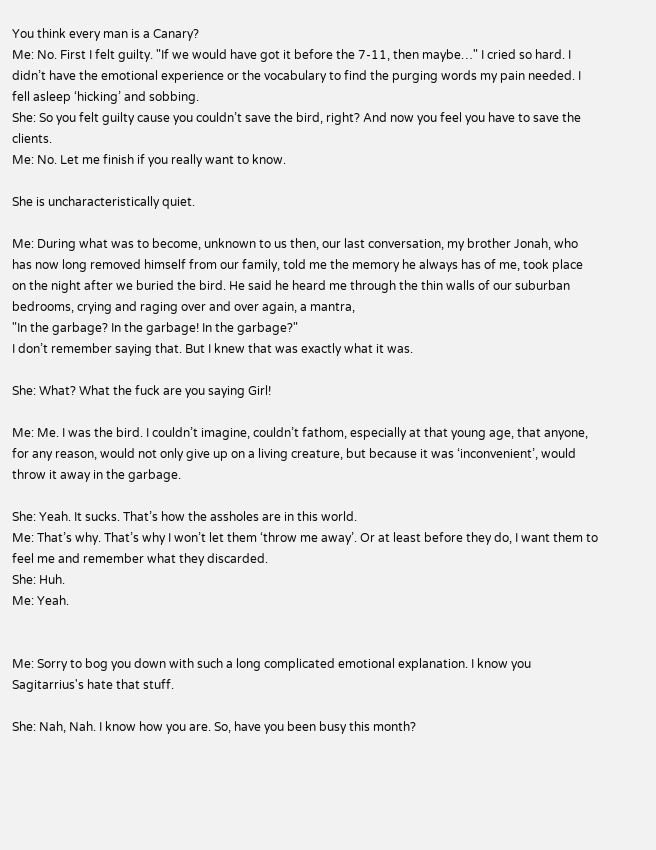You think every man is a Canary?
Me: No. First I felt guilty. "If we would have got it before the 7-11, then maybe…" I cried so hard. I didn’t have the emotional experience or the vocabulary to find the purging words my pain needed. I fell asleep ‘hicking’ and sobbing.
She: So you felt guilty cause you couldn’t save the bird, right? And now you feel you have to save the clients.
Me: No. Let me finish if you really want to know.

She is uncharacteristically quiet.

Me: During what was to become, unknown to us then, our last conversation, my brother Jonah, who has now long removed himself from our family, told me the memory he always has of me, took place on the night after we buried the bird. He said he heard me through the thin walls of our suburban bedrooms, crying and raging over and over again, a mantra,
"In the garbage? In the garbage! In the garbage?"
I don’t remember saying that. But I knew that was exactly what it was.

She: What? What the fuck are you saying Girl!

Me: Me. I was the bird. I couldn’t imagine, couldn’t fathom, especially at that young age, that anyone, for any reason, would not only give up on a living creature, but because it was ‘inconvenient’, would throw it away in the garbage.

She: Yeah. It sucks. That’s how the assholes are in this world.
Me: That’s why. That’s why I won’t let them ‘throw me away’. Or at least before they do, I want them to feel me and remember what they discarded.
She: Huh.
Me: Yeah.


Me: Sorry to bog you down with such a long complicated emotional explanation. I know you Sagitarrius's hate that stuff.

She: Nah, Nah. I know how you are. So, have you been busy this month?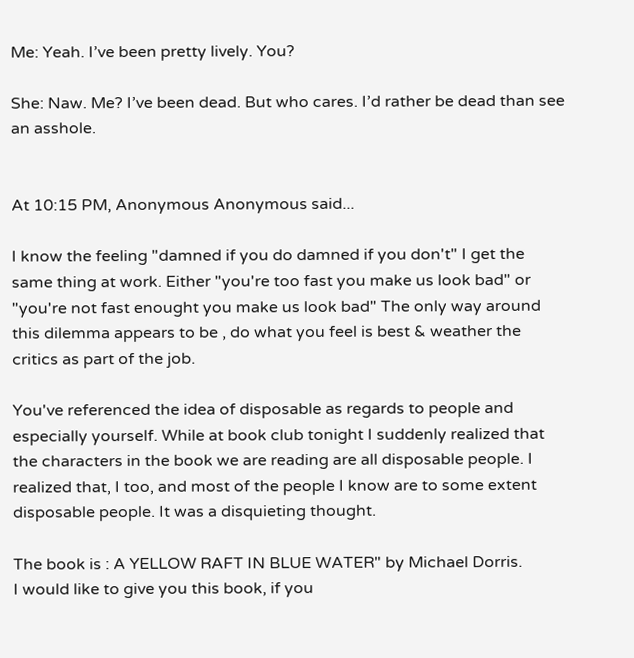Me: Yeah. I’ve been pretty lively. You?

She: Naw. Me? I’ve been dead. But who cares. I’d rather be dead than see an asshole.


At 10:15 PM, Anonymous Anonymous said...

I know the feeling "damned if you do damned if you don't" I get the same thing at work. Either "you're too fast you make us look bad" or "you're not fast enought you make us look bad" The only way around this dilemma appears to be , do what you feel is best & weather the critics as part of the job.

You've referenced the idea of disposable as regards to people and especially yourself. While at book club tonight I suddenly realized that the characters in the book we are reading are all disposable people. I realized that, I too, and most of the people I know are to some extent disposable people. It was a disquieting thought.

The book is : A YELLOW RAFT IN BLUE WATER" by Michael Dorris.
I would like to give you this book, if you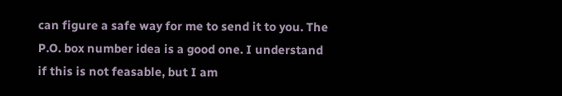can figure a safe way for me to send it to you. The P.O. box number idea is a good one. I understand if this is not feasable, but I am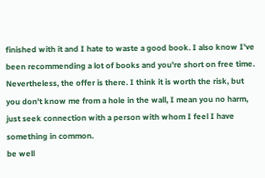finished with it and I hate to waste a good book. I also know I've been recommending a lot of books and you're short on free time. Nevertheless, the offer is there. I think it is worth the risk, but you don't know me from a hole in the wall, I mean you no harm, just seek connection with a person with whom I feel I have something in common.
be well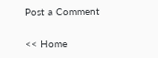Post a Comment

<< Home